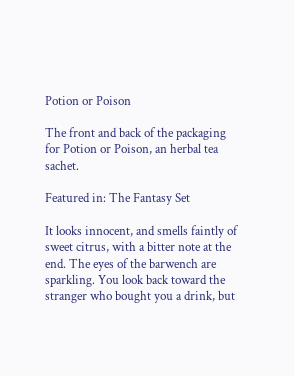Potion or Poison

The front and back of the packaging for Potion or Poison, an herbal tea sachet.

Featured in: The Fantasy Set

It looks innocent, and smells faintly of sweet citrus, with a bitter note at the end. The eyes of the barwench are sparkling. You look back toward the stranger who bought you a drink, but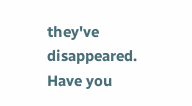they've disappeared. Have you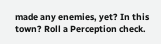made any enemies, yet? In this town? Roll a Perception check.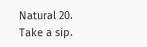Natural 20. Take a sip.